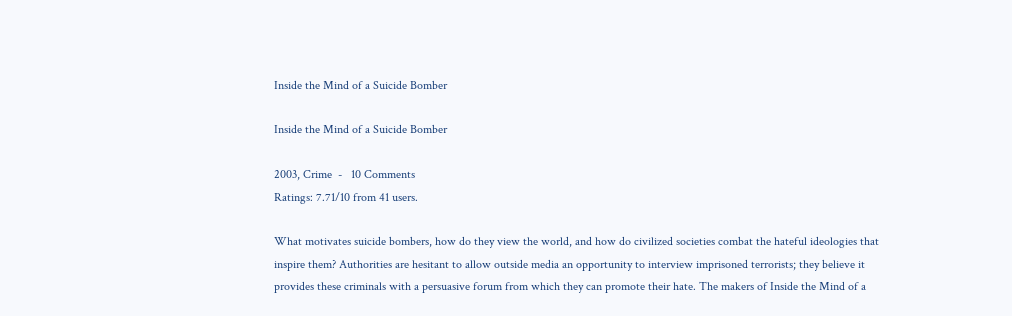Inside the Mind of a Suicide Bomber

Inside the Mind of a Suicide Bomber

2003, Crime  -   10 Comments
Ratings: 7.71/10 from 41 users.

What motivates suicide bombers, how do they view the world, and how do civilized societies combat the hateful ideologies that inspire them? Authorities are hesitant to allow outside media an opportunity to interview imprisoned terrorists; they believe it provides these criminals with a persuasive forum from which they can promote their hate. The makers of Inside the Mind of a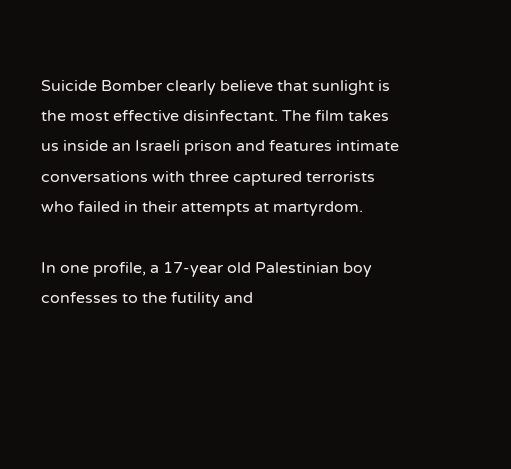Suicide Bomber clearly believe that sunlight is the most effective disinfectant. The film takes us inside an Israeli prison and features intimate conversations with three captured terrorists who failed in their attempts at martyrdom.

In one profile, a 17-year old Palestinian boy confesses to the futility and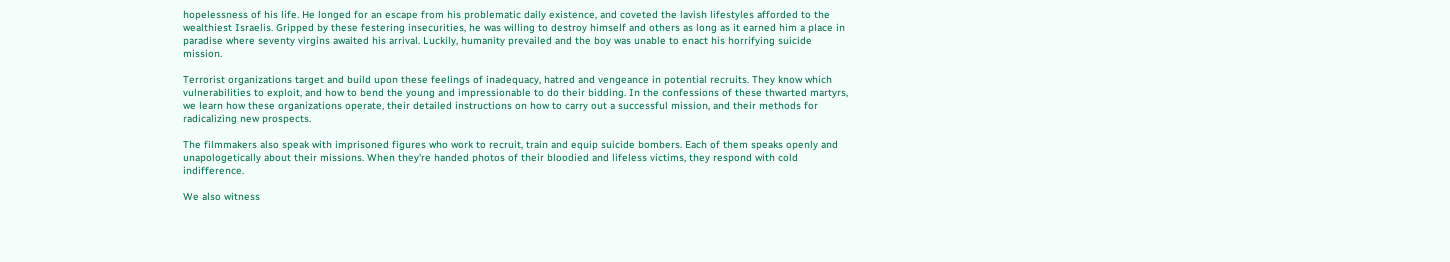hopelessness of his life. He longed for an escape from his problematic daily existence, and coveted the lavish lifestyles afforded to the wealthiest Israelis. Gripped by these festering insecurities, he was willing to destroy himself and others as long as it earned him a place in paradise where seventy virgins awaited his arrival. Luckily, humanity prevailed and the boy was unable to enact his horrifying suicide mission.

Terrorist organizations target and build upon these feelings of inadequacy, hatred and vengeance in potential recruits. They know which vulnerabilities to exploit, and how to bend the young and impressionable to do their bidding. In the confessions of these thwarted martyrs, we learn how these organizations operate, their detailed instructions on how to carry out a successful mission, and their methods for radicalizing new prospects.

The filmmakers also speak with imprisoned figures who work to recruit, train and equip suicide bombers. Each of them speaks openly and unapologetically about their missions. When they're handed photos of their bloodied and lifeless victims, they respond with cold indifference.

We also witness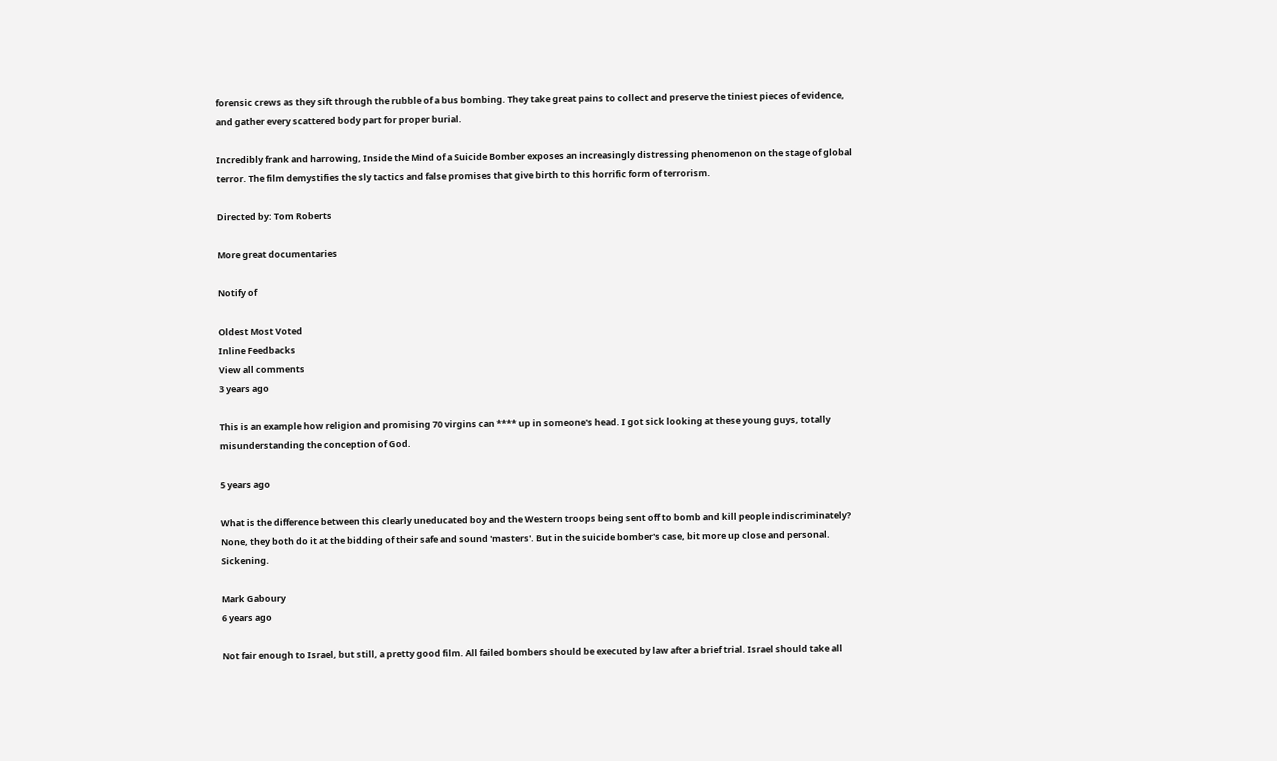forensic crews as they sift through the rubble of a bus bombing. They take great pains to collect and preserve the tiniest pieces of evidence, and gather every scattered body part for proper burial.

Incredibly frank and harrowing, Inside the Mind of a Suicide Bomber exposes an increasingly distressing phenomenon on the stage of global terror. The film demystifies the sly tactics and false promises that give birth to this horrific form of terrorism.

Directed by: Tom Roberts

More great documentaries

Notify of

Oldest Most Voted
Inline Feedbacks
View all comments
3 years ago

This is an example how religion and promising 70 virgins can **** up in someone's head. I got sick looking at these young guys, totally misunderstanding the conception of God.

5 years ago

What is the difference between this clearly uneducated boy and the Western troops being sent off to bomb and kill people indiscriminately? None, they both do it at the bidding of their safe and sound 'masters'. But in the suicide bomber's case, bit more up close and personal. Sickening.

Mark Gaboury
6 years ago

Not fair enough to Israel, but still, a pretty good film. All failed bombers should be executed by law after a brief trial. Israel should take all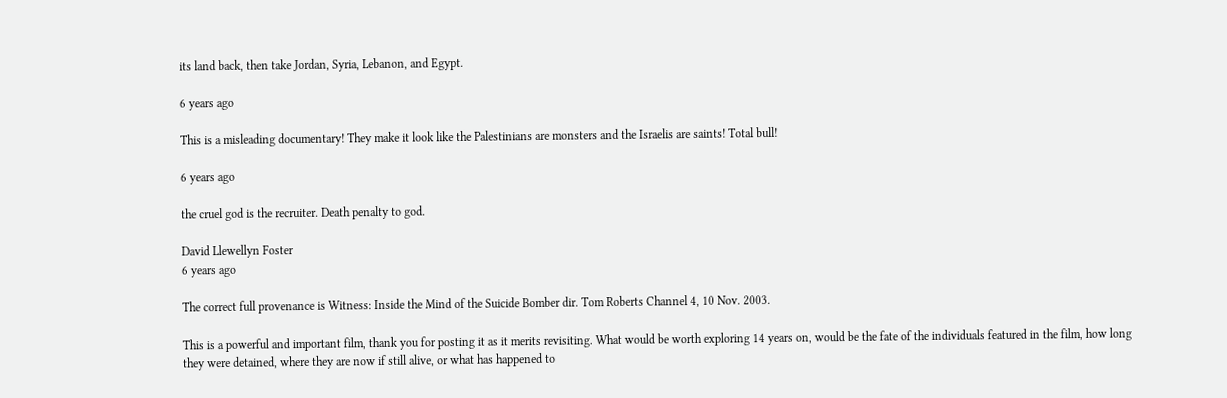its land back, then take Jordan, Syria, Lebanon, and Egypt.

6 years ago

This is a misleading documentary! They make it look like the Palestinians are monsters and the Israelis are saints! Total bull!

6 years ago

the cruel god is the recruiter. Death penalty to god.

David Llewellyn Foster
6 years ago

The correct full provenance is Witness: Inside the Mind of the Suicide Bomber dir. Tom Roberts Channel 4, 10 Nov. 2003.

This is a powerful and important film, thank you for posting it as it merits revisiting. What would be worth exploring 14 years on, would be the fate of the individuals featured in the film, how long they were detained, where they are now if still alive, or what has happened to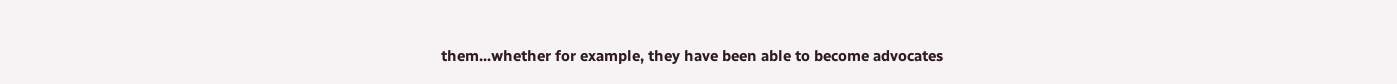them...whether for example, they have been able to become advocates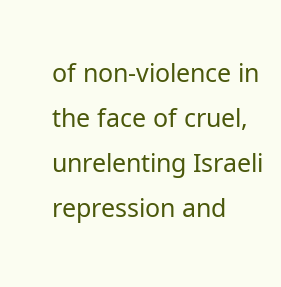of non-violence in the face of cruel, unrelenting Israeli repression and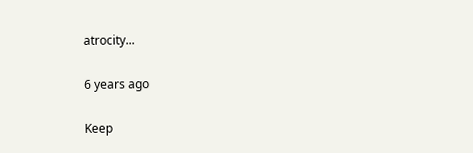atrocity...

6 years ago

Keep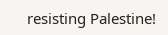resisting Palestine!